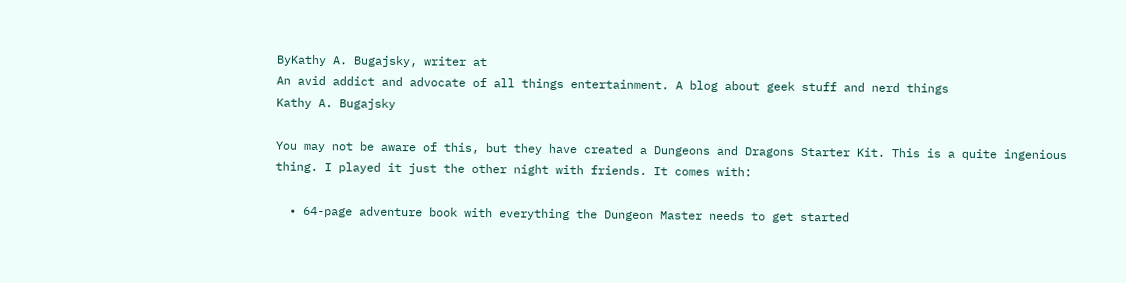ByKathy A. Bugajsky, writer at
An avid addict and advocate of all things entertainment. A blog about geek stuff and nerd things
Kathy A. Bugajsky

You may not be aware of this, but they have created a Dungeons and Dragons Starter Kit. This is a quite ingenious thing. I played it just the other night with friends. It comes with:

  • 64-page adventure book with everything the Dungeon Master needs to get started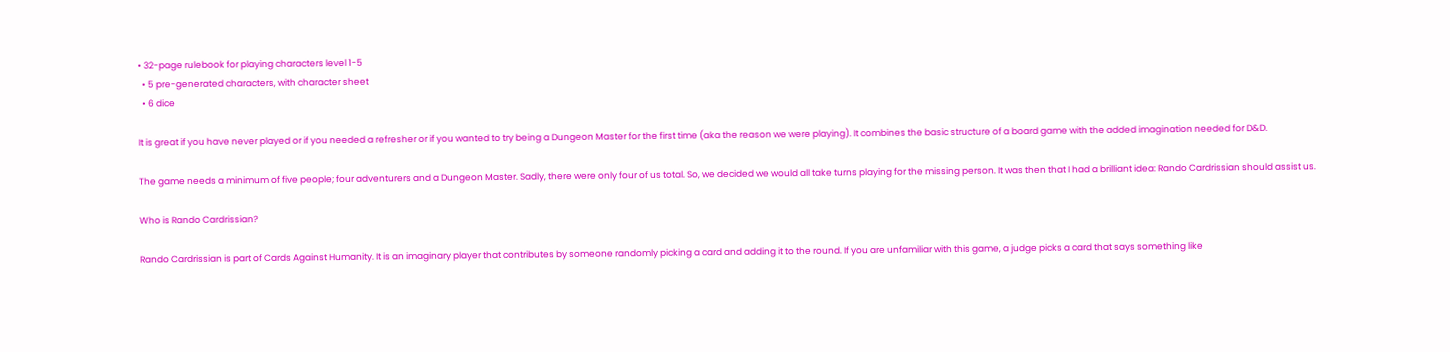• 32-page rulebook for playing characters level 1-5
  • 5 pre-generated characters, with character sheet
  • 6 dice

It is great if you have never played or if you needed a refresher or if you wanted to try being a Dungeon Master for the first time (aka the reason we were playing). It combines the basic structure of a board game with the added imagination needed for D&D.

The game needs a minimum of five people; four adventurers and a Dungeon Master. Sadly, there were only four of us total. So, we decided we would all take turns playing for the missing person. It was then that I had a brilliant idea: Rando Cardrissian should assist us.

Who is Rando Cardrissian?

Rando Cardrissian is part of Cards Against Humanity. It is an imaginary player that contributes by someone randomly picking a card and adding it to the round. If you are unfamiliar with this game, a judge picks a card that says something like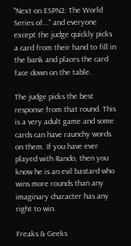"Next on ESPN2: The World Series of..." and everyone except the judge quickly picks a card from their hand to fill in the bank and places the card face down on the table.

The judge picks the best response from that round. This is a very adult game and some cards can have raunchy words on them. If you have ever played with Rando, then you know he is an evil bastard who wins more rounds than any imaginary character has any right to win.

Freaks & Geeks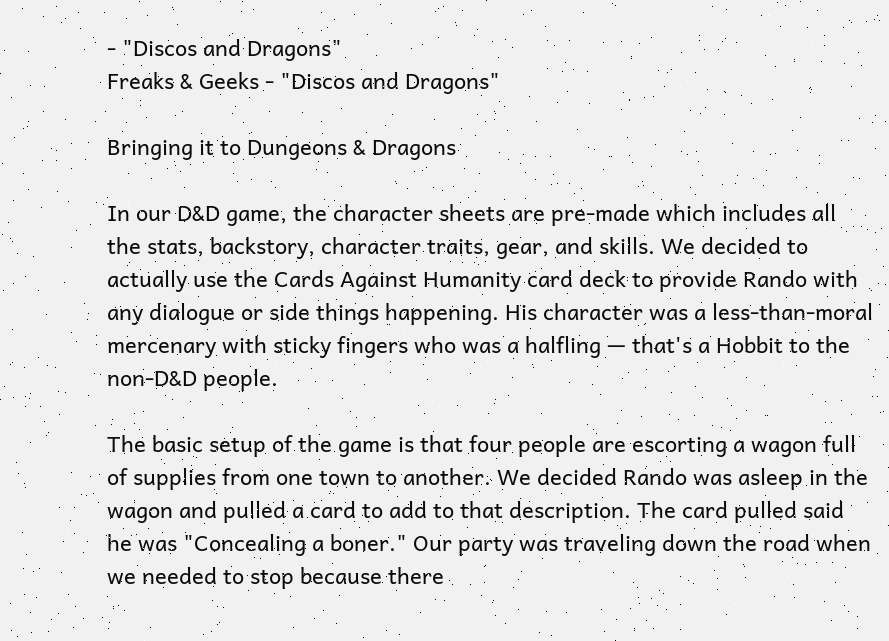- "Discos and Dragons"
Freaks & Geeks - "Discos and Dragons"

Bringing it to Dungeons & Dragons

In our D&D game, the character sheets are pre-made which includes all the stats, backstory, character traits, gear, and skills. We decided to actually use the Cards Against Humanity card deck to provide Rando with any dialogue or side things happening. His character was a less-than-moral mercenary with sticky fingers who was a halfling — that's a Hobbit to the non-D&D people.

The basic setup of the game is that four people are escorting a wagon full of supplies from one town to another. We decided Rando was asleep in the wagon and pulled a card to add to that description. The card pulled said he was "Concealing a boner." Our party was traveling down the road when we needed to stop because there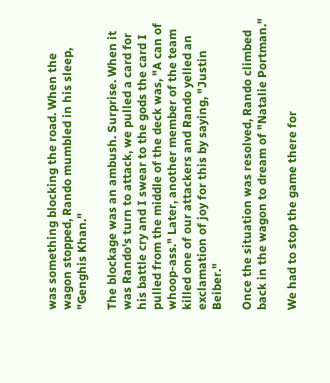was something blocking the road. When the wagon stopped, Rando mumbled in his sleep, "Genghis Khan."

The blockage was an ambush. Surprise. When it was Rando's turn to attack, we pulled a card for his battle cry and I swear to the gods the card I pulled from the middle of the deck was, "A can of whoop-ass." Later, another member of the team killed one of our attackers and Rando yelled an exclamation of joy for this by saying, "Justin Beiber."

Once the situation was resolved, Rando climbed back in the wagon to dream of "Natalie Portman."

We had to stop the game there for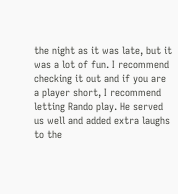the night as it was late, but it was a lot of fun. I recommend checking it out and if you are a player short, I recommend letting Rando play. He served us well and added extra laughs to the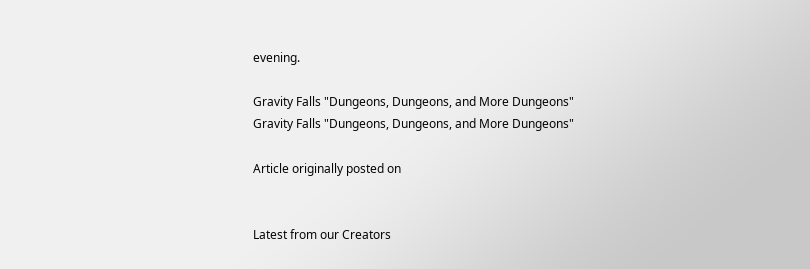evening.

Gravity Falls "Dungeons, Dungeons, and More Dungeons"
Gravity Falls "Dungeons, Dungeons, and More Dungeons"

Article originally posted on


Latest from our Creators